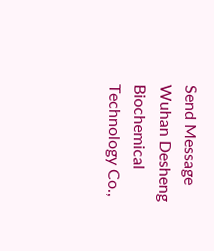Send Message
Wuhan Desheng Biochemical Technology Co.,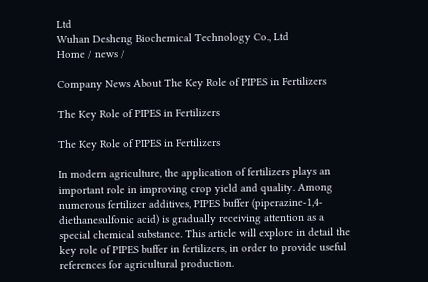Ltd
Wuhan Desheng Biochemical Technology Co., Ltd
Home / news /

Company News About The Key Role of PIPES in Fertilizers

The Key Role of PIPES in Fertilizers

The Key Role of PIPES in Fertilizers

In modern agriculture, the application of fertilizers plays an important role in improving crop yield and quality. Among numerous fertilizer additives, PIPES buffer (piperazine-1,4-diethanesulfonic acid) is gradually receiving attention as a special chemical substance. This article will explore in detail the key role of PIPES buffer in fertilizers, in order to provide useful references for agricultural production.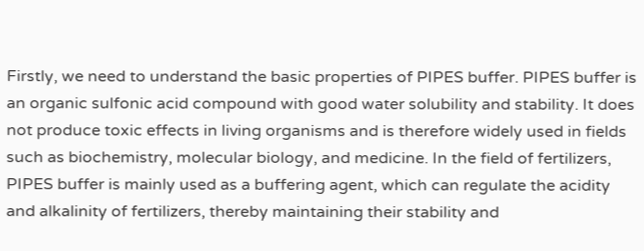Firstly, we need to understand the basic properties of PIPES buffer. PIPES buffer is an organic sulfonic acid compound with good water solubility and stability. It does not produce toxic effects in living organisms and is therefore widely used in fields such as biochemistry, molecular biology, and medicine. In the field of fertilizers, PIPES buffer is mainly used as a buffering agent, which can regulate the acidity and alkalinity of fertilizers, thereby maintaining their stability and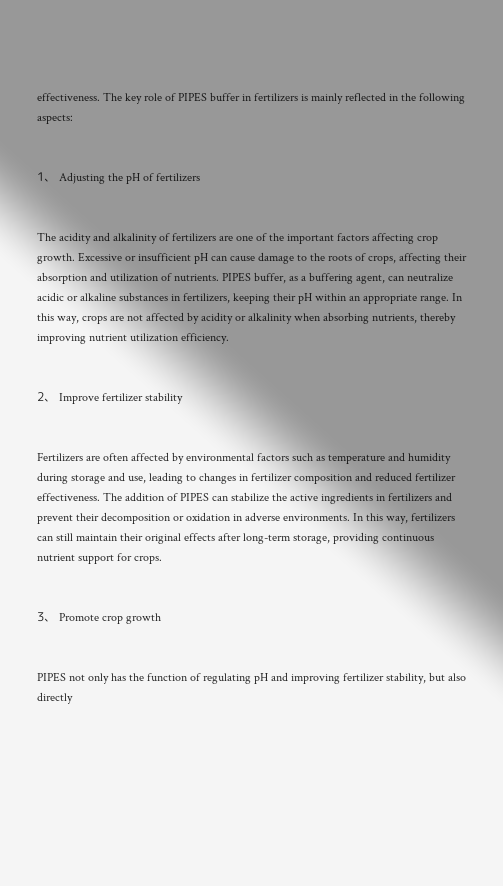effectiveness. The key role of PIPES buffer in fertilizers is mainly reflected in the following aspects:


1、 Adjusting the pH of fertilizers


The acidity and alkalinity of fertilizers are one of the important factors affecting crop growth. Excessive or insufficient pH can cause damage to the roots of crops, affecting their absorption and utilization of nutrients. PIPES buffer, as a buffering agent, can neutralize acidic or alkaline substances in fertilizers, keeping their pH within an appropriate range. In this way, crops are not affected by acidity or alkalinity when absorbing nutrients, thereby improving nutrient utilization efficiency.


2、 Improve fertilizer stability


Fertilizers are often affected by environmental factors such as temperature and humidity during storage and use, leading to changes in fertilizer composition and reduced fertilizer effectiveness. The addition of PIPES can stabilize the active ingredients in fertilizers and prevent their decomposition or oxidation in adverse environments. In this way, fertilizers can still maintain their original effects after long-term storage, providing continuous nutrient support for crops.


3、 Promote crop growth


PIPES not only has the function of regulating pH and improving fertilizer stability, but also directly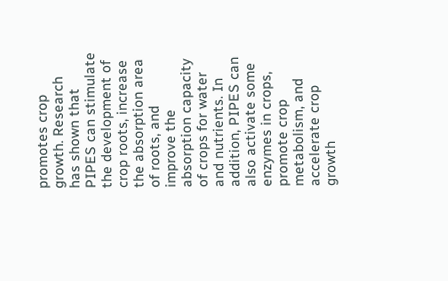promotes crop growth. Research has shown that PIPES can stimulate the development of crop roots, increase the absorption area of roots, and improve the absorption capacity of crops for water and nutrients. In addition, PIPES can also activate some enzymes in crops, promote crop metabolism, and accelerate crop growth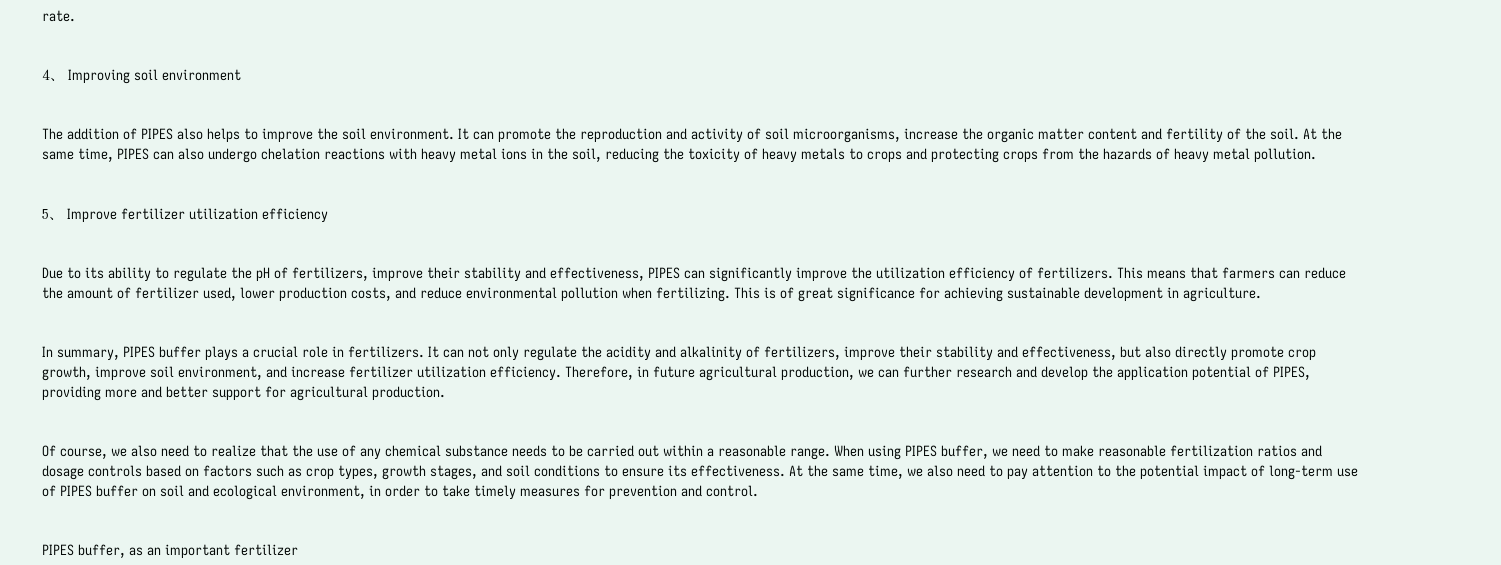rate.


4、 Improving soil environment


The addition of PIPES also helps to improve the soil environment. It can promote the reproduction and activity of soil microorganisms, increase the organic matter content and fertility of the soil. At the same time, PIPES can also undergo chelation reactions with heavy metal ions in the soil, reducing the toxicity of heavy metals to crops and protecting crops from the hazards of heavy metal pollution.


5、 Improve fertilizer utilization efficiency


Due to its ability to regulate the pH of fertilizers, improve their stability and effectiveness, PIPES can significantly improve the utilization efficiency of fertilizers. This means that farmers can reduce the amount of fertilizer used, lower production costs, and reduce environmental pollution when fertilizing. This is of great significance for achieving sustainable development in agriculture.


In summary, PIPES buffer plays a crucial role in fertilizers. It can not only regulate the acidity and alkalinity of fertilizers, improve their stability and effectiveness, but also directly promote crop growth, improve soil environment, and increase fertilizer utilization efficiency. Therefore, in future agricultural production, we can further research and develop the application potential of PIPES, providing more and better support for agricultural production.


Of course, we also need to realize that the use of any chemical substance needs to be carried out within a reasonable range. When using PIPES buffer, we need to make reasonable fertilization ratios and dosage controls based on factors such as crop types, growth stages, and soil conditions to ensure its effectiveness. At the same time, we also need to pay attention to the potential impact of long-term use of PIPES buffer on soil and ecological environment, in order to take timely measures for prevention and control.


PIPES buffer, as an important fertilizer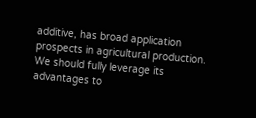additive, has broad application prospects in agricultural production. We should fully leverage its advantages to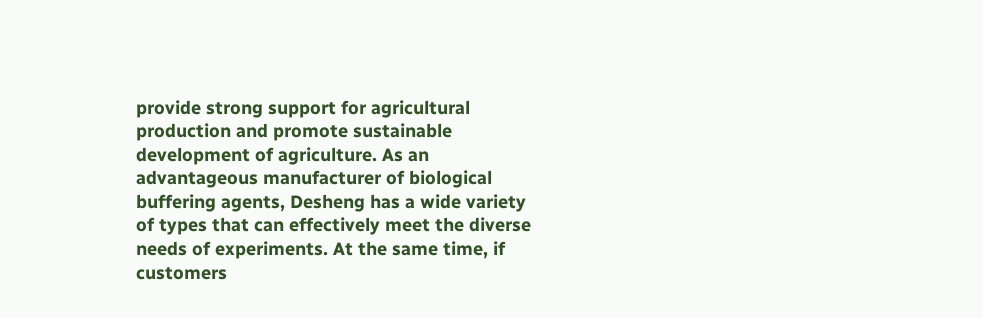provide strong support for agricultural production and promote sustainable development of agriculture. As an advantageous manufacturer of biological buffering agents, Desheng has a wide variety of types that can effectively meet the diverse needs of experiments. At the same time, if customers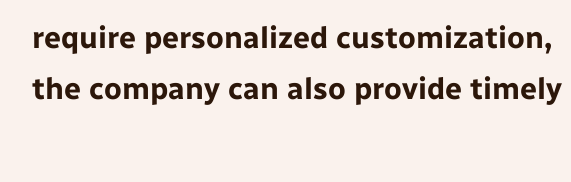require personalized customization, the company can also provide timely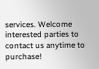services. Welcome interested parties to contact us anytime to purchase!